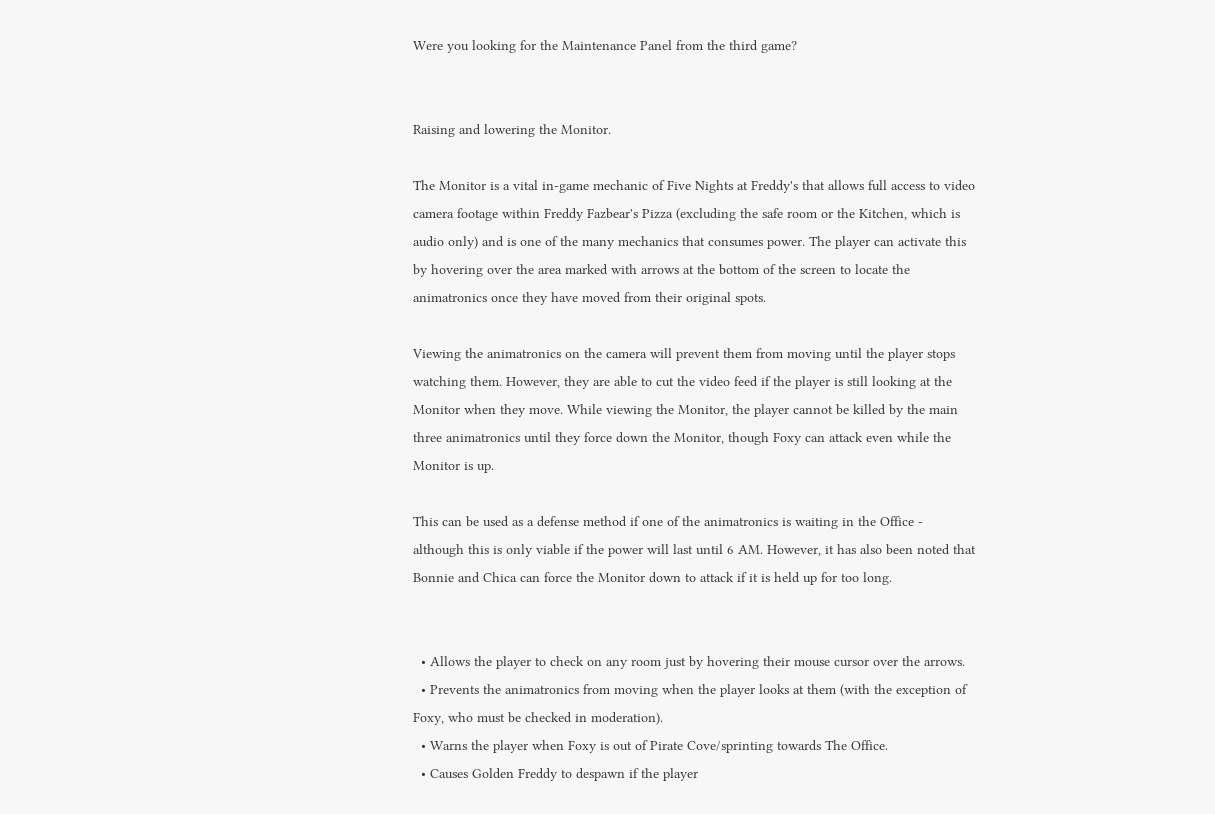Were you looking for the Maintenance Panel from the third game?


Raising and lowering the Monitor.

The Monitor is a vital in-game mechanic of Five Nights at Freddy's that allows full access to video camera footage within Freddy Fazbear's Pizza (excluding the safe room or the Kitchen, which is audio only) and is one of the many mechanics that consumes power. The player can activate this by hovering over the area marked with arrows at the bottom of the screen to locate the animatronics once they have moved from their original spots.

Viewing the animatronics on the camera will prevent them from moving until the player stops watching them. However, they are able to cut the video feed if the player is still looking at the Monitor when they move. While viewing the Monitor, the player cannot be killed by the main three animatronics until they force down the Monitor, though Foxy can attack even while the Monitor is up.

This can be used as a defense method if one of the animatronics is waiting in the Office - although this is only viable if the power will last until 6 AM. However, it has also been noted that Bonnie and Chica can force the Monitor down to attack if it is held up for too long.


  • Allows the player to check on any room just by hovering their mouse cursor over the arrows.
  • Prevents the animatronics from moving when the player looks at them (with the exception of Foxy, who must be checked in moderation).
  • Warns the player when Foxy is out of Pirate Cove/sprinting towards The Office.
  • Causes Golden Freddy to despawn if the player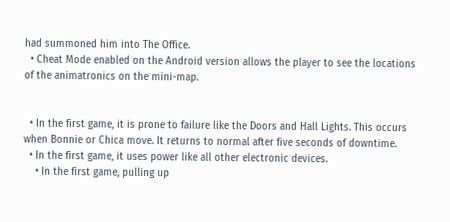had summoned him into The Office.
  • Cheat Mode enabled on the Android version allows the player to see the locations of the animatronics on the mini-map.


  • In the first game, it is prone to failure like the Doors and Hall Lights. This occurs when Bonnie or Chica move. It returns to normal after five seconds of downtime.
  • In the first game, it uses power like all other electronic devices.
    • In the first game, pulling up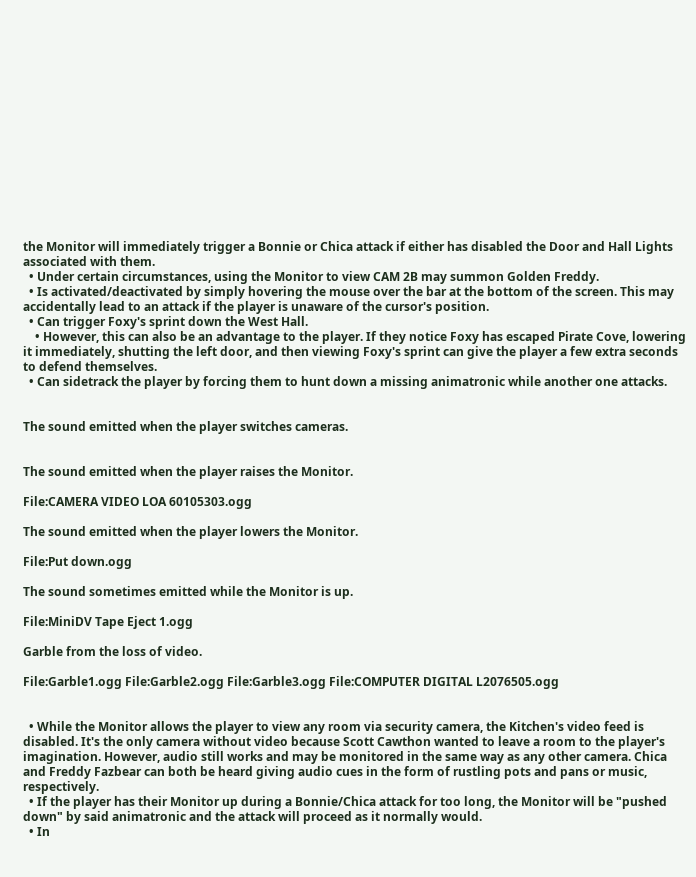the Monitor will immediately trigger a Bonnie or Chica attack if either has disabled the Door and Hall Lights associated with them.
  • Under certain circumstances, using the Monitor to view CAM 2B may summon Golden Freddy.
  • Is activated/deactivated by simply hovering the mouse over the bar at the bottom of the screen. This may accidentally lead to an attack if the player is unaware of the cursor's position.
  • Can trigger Foxy's sprint down the West Hall.
    • However, this can also be an advantage to the player. If they notice Foxy has escaped Pirate Cove, lowering it immediately, shutting the left door, and then viewing Foxy's sprint can give the player a few extra seconds to defend themselves.
  • Can sidetrack the player by forcing them to hunt down a missing animatronic while another one attacks.


The sound emitted when the player switches cameras.


The sound emitted when the player raises the Monitor.

File:CAMERA VIDEO LOA 60105303.ogg

The sound emitted when the player lowers the Monitor.

File:Put down.ogg

The sound sometimes emitted while the Monitor is up.

File:MiniDV Tape Eject 1.ogg

Garble from the loss of video.

File:Garble1.ogg File:Garble2.ogg File:Garble3.ogg File:COMPUTER DIGITAL L2076505.ogg


  • While the Monitor allows the player to view any room via security camera, the Kitchen's video feed is disabled. It's the only camera without video because Scott Cawthon wanted to leave a room to the player's imagination. However, audio still works and may be monitored in the same way as any other camera. Chica and Freddy Fazbear can both be heard giving audio cues in the form of rustling pots and pans or music, respectively.
  • If the player has their Monitor up during a Bonnie/Chica attack for too long, the Monitor will be "pushed down" by said animatronic and the attack will proceed as it normally would.
  • In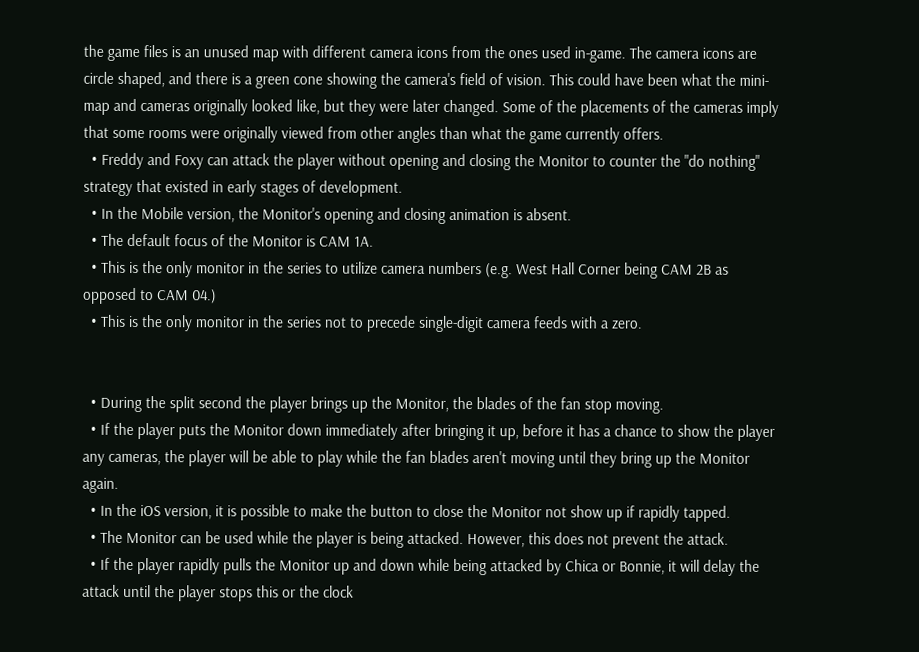the game files is an unused map with different camera icons from the ones used in-game. The camera icons are circle shaped, and there is a green cone showing the camera's field of vision. This could have been what the mini-map and cameras originally looked like, but they were later changed. Some of the placements of the cameras imply that some rooms were originally viewed from other angles than what the game currently offers.
  • Freddy and Foxy can attack the player without opening and closing the Monitor to counter the "do nothing" strategy that existed in early stages of development.
  • In the Mobile version, the Monitor's opening and closing animation is absent.
  • The default focus of the Monitor is CAM 1A.
  • This is the only monitor in the series to utilize camera numbers (e.g. West Hall Corner being CAM 2B as opposed to CAM 04.)
  • This is the only monitor in the series not to precede single-digit camera feeds with a zero.


  • During the split second the player brings up the Monitor, the blades of the fan stop moving.
  • If the player puts the Monitor down immediately after bringing it up, before it has a chance to show the player any cameras, the player will be able to play while the fan blades aren't moving until they bring up the Monitor again.
  • In the iOS version, it is possible to make the button to close the Monitor not show up if rapidly tapped.
  • The Monitor can be used while the player is being attacked. However, this does not prevent the attack.
  • If the player rapidly pulls the Monitor up and down while being attacked by Chica or Bonnie, it will delay the attack until the player stops this or the clock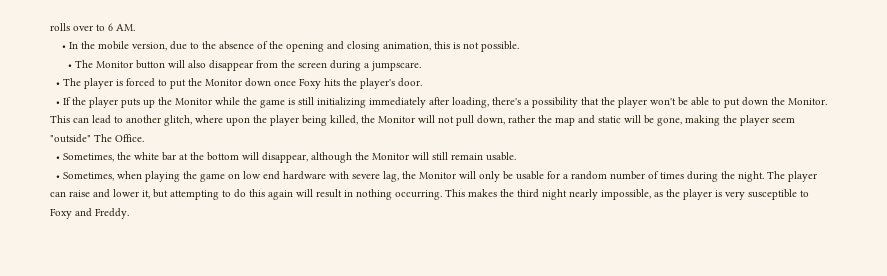rolls over to 6 AM.
    • In the mobile version, due to the absence of the opening and closing animation, this is not possible.
      • The Monitor button will also disappear from the screen during a jumpscare.
  • The player is forced to put the Monitor down once Foxy hits the player's door.
  • If the player puts up the Monitor while the game is still initializing immediately after loading, there's a possibility that the player won't be able to put down the Monitor. This can lead to another glitch, where upon the player being killed, the Monitor will not pull down, rather the map and static will be gone, making the player seem "outside" The Office.
  • Sometimes, the white bar at the bottom will disappear, although the Monitor will still remain usable.
  • Sometimes, when playing the game on low end hardware with severe lag, the Monitor will only be usable for a random number of times during the night. The player can raise and lower it, but attempting to do this again will result in nothing occurring. This makes the third night nearly impossible, as the player is very susceptible to Foxy and Freddy.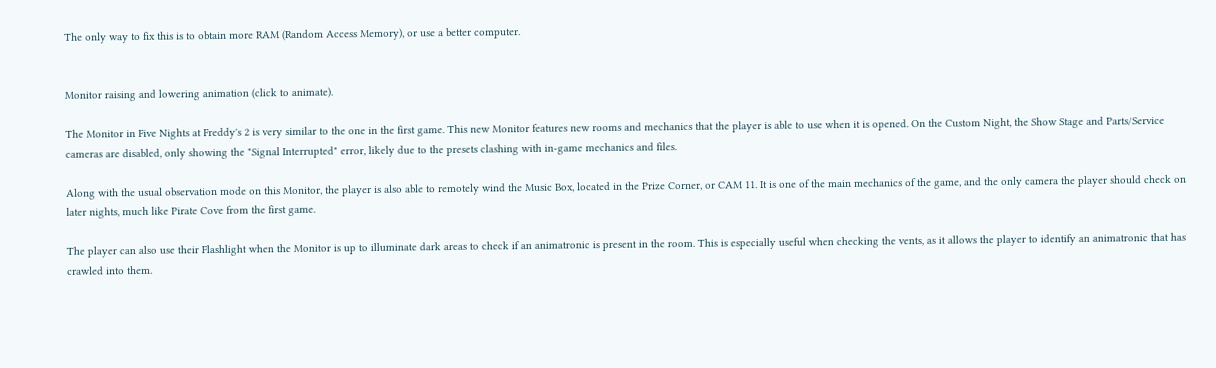The only way to fix this is to obtain more RAM (Random Access Memory), or use a better computer.


Monitor raising and lowering animation (click to animate).

The Monitor in Five Nights at Freddy's 2 is very similar to the one in the first game. This new Monitor features new rooms and mechanics that the player is able to use when it is opened. On the Custom Night, the Show Stage and Parts/Service cameras are disabled, only showing the "Signal Interrupted" error, likely due to the presets clashing with in-game mechanics and files.

Along with the usual observation mode on this Monitor, the player is also able to remotely wind the Music Box, located in the Prize Corner, or CAM 11. It is one of the main mechanics of the game, and the only camera the player should check on later nights, much like Pirate Cove from the first game.

The player can also use their Flashlight when the Monitor is up to illuminate dark areas to check if an animatronic is present in the room. This is especially useful when checking the vents, as it allows the player to identify an animatronic that has crawled into them.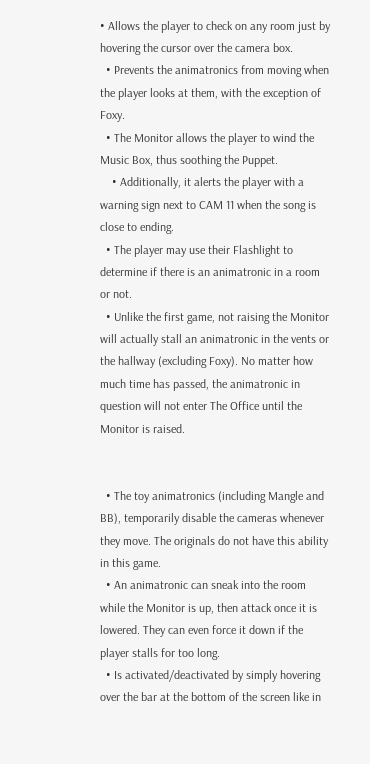• Allows the player to check on any room just by hovering the cursor over the camera box.
  • Prevents the animatronics from moving when the player looks at them, with the exception of Foxy.
  • The Monitor allows the player to wind the Music Box, thus soothing the Puppet.
    • Additionally, it alerts the player with a warning sign next to CAM 11 when the song is close to ending.
  • The player may use their Flashlight to determine if there is an animatronic in a room or not.
  • Unlike the first game, not raising the Monitor will actually stall an animatronic in the vents or the hallway (excluding Foxy). No matter how much time has passed, the animatronic in question will not enter The Office until the Monitor is raised.


  • The toy animatronics (including Mangle and BB), temporarily disable the cameras whenever they move. The originals do not have this ability in this game.
  • An animatronic can sneak into the room while the Monitor is up, then attack once it is lowered. They can even force it down if the player stalls for too long.
  • Is activated/deactivated by simply hovering over the bar at the bottom of the screen like in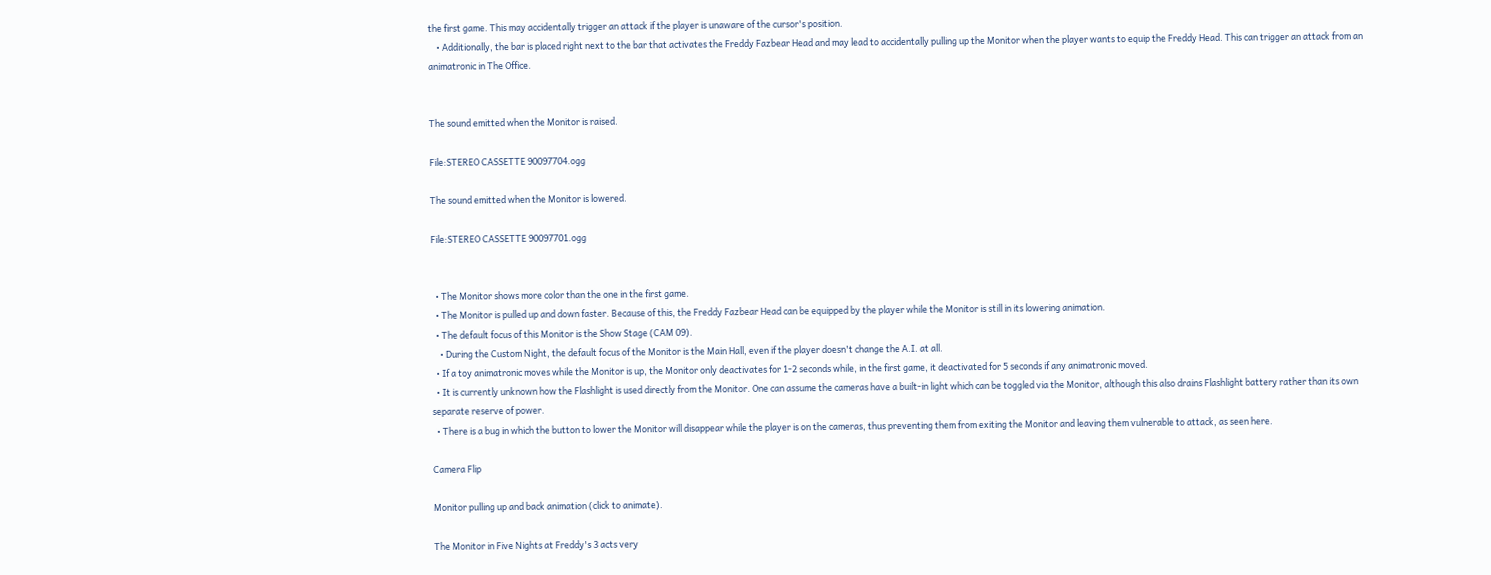the first game. This may accidentally trigger an attack if the player is unaware of the cursor's position.
    • Additionally, the bar is placed right next to the bar that activates the Freddy Fazbear Head and may lead to accidentally pulling up the Monitor when the player wants to equip the Freddy Head. This can trigger an attack from an animatronic in The Office.


The sound emitted when the Monitor is raised.

File:STEREO CASSETTE 90097704.ogg

The sound emitted when the Monitor is lowered.

File:STEREO CASSETTE 90097701.ogg


  • The Monitor shows more color than the one in the first game.
  • The Monitor is pulled up and down faster. Because of this, the Freddy Fazbear Head can be equipped by the player while the Monitor is still in its lowering animation.
  • The default focus of this Monitor is the Show Stage (CAM 09).
    • During the Custom Night, the default focus of the Monitor is the Main Hall, even if the player doesn't change the A.I. at all.
  • If a toy animatronic moves while the Monitor is up, the Monitor only deactivates for 1-2 seconds while, in the first game, it deactivated for 5 seconds if any animatronic moved.
  • It is currently unknown how the Flashlight is used directly from the Monitor. One can assume the cameras have a built-in light which can be toggled via the Monitor, although this also drains Flashlight battery rather than its own separate reserve of power.
  • There is a bug in which the button to lower the Monitor will disappear while the player is on the cameras, thus preventing them from exiting the Monitor and leaving them vulnerable to attack, as seen here.

Camera Flip

Monitor pulling up and back animation (click to animate).

The Monitor in Five Nights at Freddy's 3 acts very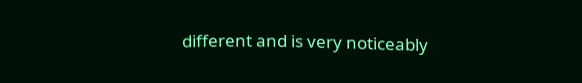different and is very noticeably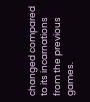changed compared to its incarnations from the previous games.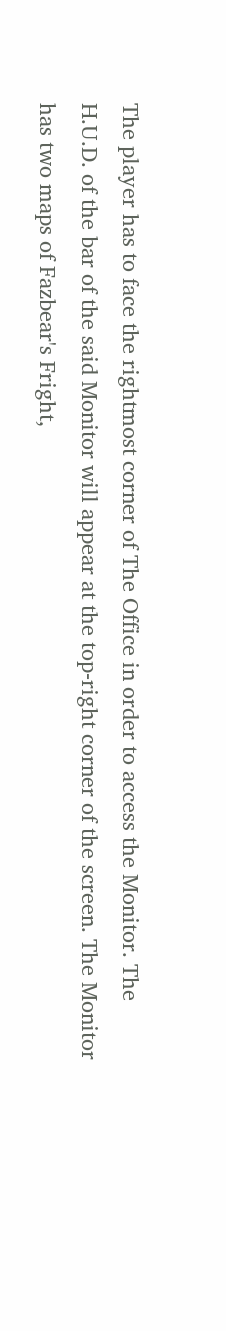The player has to face the rightmost corner of The Office in order to access the Monitor. The H.U.D. of the bar of the said Monitor will appear at the top-right corner of the screen. The Monitor has two maps of Fazbear's Fright,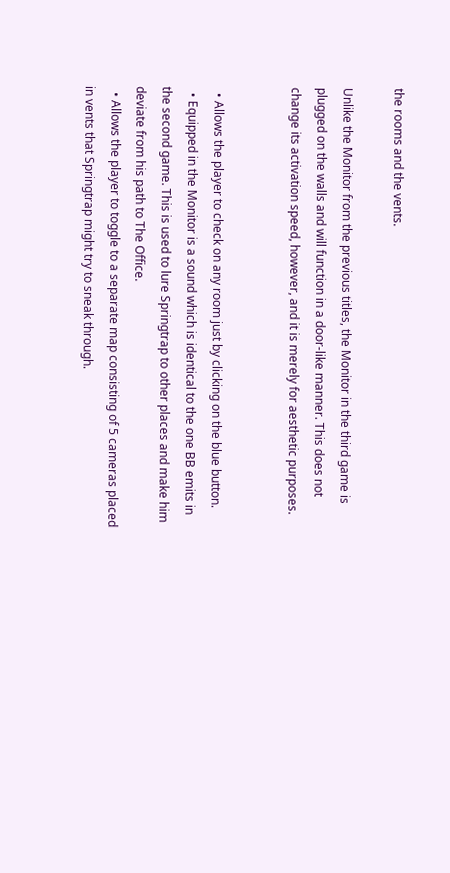the rooms and the vents.

Unlike the Monitor from the previous titles, the Monitor in the third game is plugged on the walls and will function in a door-like manner. This does not change its activation speed, however, and it is merely for aesthetic purposes.


  • Allows the player to check on any room just by clicking on the blue button.
  • Equipped in the Monitor is a sound which is identical to the one BB emits in the second game. This is used to lure Springtrap to other places and make him deviate from his path to The Office.
  • Allows the player to toggle to a separate map consisting of 5 cameras placed in vents that Springtrap might try to sneak through.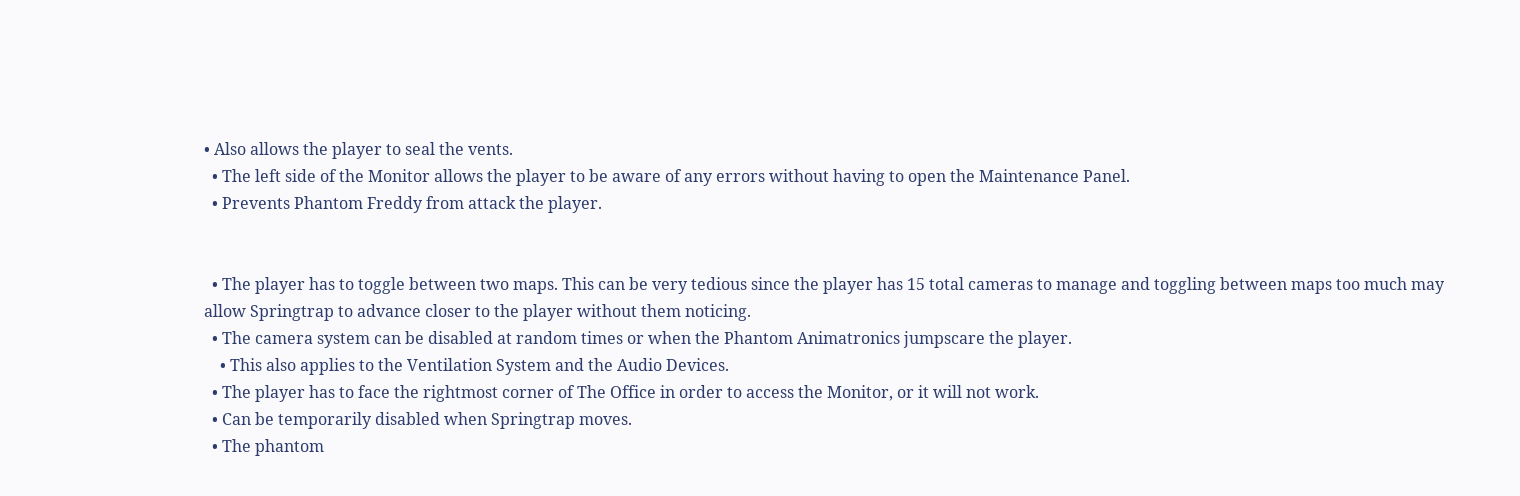• Also allows the player to seal the vents.
  • The left side of the Monitor allows the player to be aware of any errors without having to open the Maintenance Panel.
  • Prevents Phantom Freddy from attack the player.


  • The player has to toggle between two maps. This can be very tedious since the player has 15 total cameras to manage and toggling between maps too much may allow Springtrap to advance closer to the player without them noticing.
  • The camera system can be disabled at random times or when the Phantom Animatronics jumpscare the player.
    • This also applies to the Ventilation System and the Audio Devices.
  • The player has to face the rightmost corner of The Office in order to access the Monitor, or it will not work.
  • Can be temporarily disabled when Springtrap moves.
  • The phantom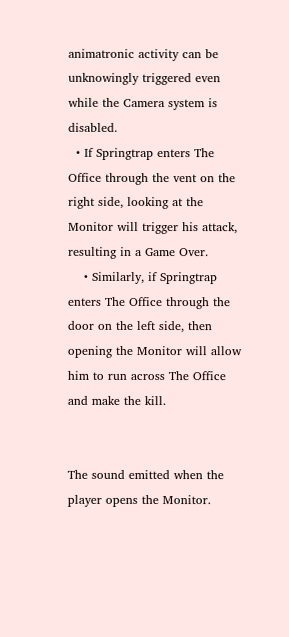animatronic activity can be unknowingly triggered even while the Camera system is disabled.
  • If Springtrap enters The Office through the vent on the right side, looking at the Monitor will trigger his attack, resulting in a Game Over.
    • Similarly, if Springtrap enters The Office through the door on the left side, then opening the Monitor will allow him to run across The Office and make the kill.


The sound emitted when the player opens the Monitor.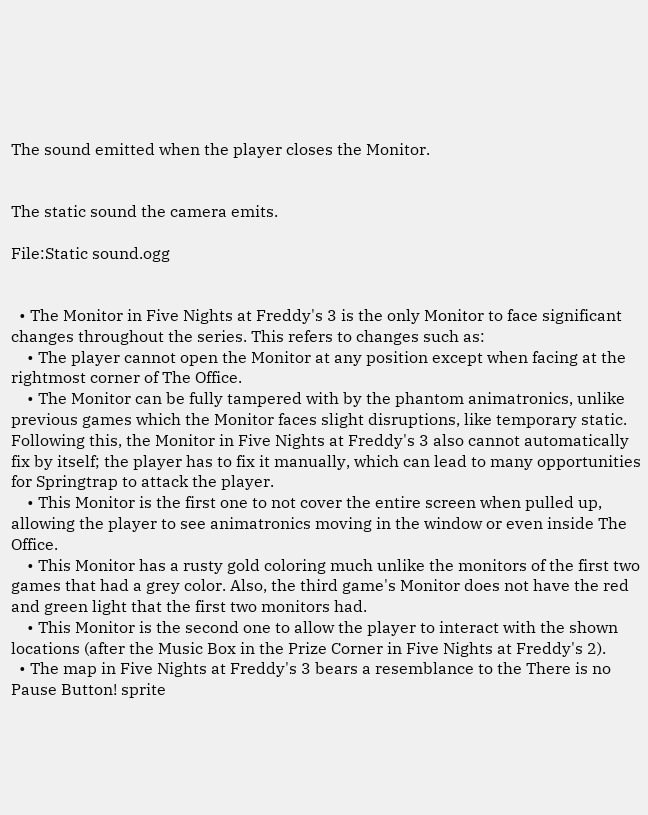The sound emitted when the player closes the Monitor.


The static sound the camera emits.

File:Static sound.ogg


  • The Monitor in Five Nights at Freddy's 3 is the only Monitor to face significant changes throughout the series. This refers to changes such as:
    • The player cannot open the Monitor at any position except when facing at the rightmost corner of The Office.
    • The Monitor can be fully tampered with by the phantom animatronics, unlike previous games which the Monitor faces slight disruptions, like temporary static. Following this, the Monitor in Five Nights at Freddy's 3 also cannot automatically fix by itself; the player has to fix it manually, which can lead to many opportunities for Springtrap to attack the player.
    • This Monitor is the first one to not cover the entire screen when pulled up, allowing the player to see animatronics moving in the window or even inside The Office.
    • This Monitor has a rusty gold coloring much unlike the monitors of the first two games that had a grey color. Also, the third game's Monitor does not have the red and green light that the first two monitors had.
    • This Monitor is the second one to allow the player to interact with the shown locations (after the Music Box in the Prize Corner in Five Nights at Freddy's 2).
  • The map in Five Nights at Freddy's 3 bears a resemblance to the There is no Pause Button! sprite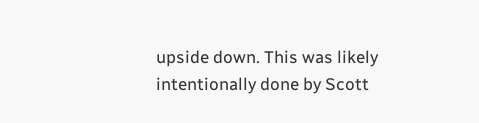upside down. This was likely intentionally done by Scott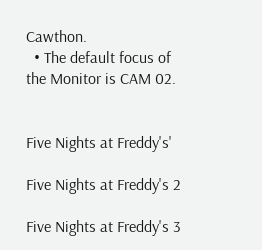Cawthon.
  • The default focus of the Monitor is CAM 02.


Five Nights at Freddy's'

Five Nights at Freddy's 2

Five Nights at Freddy's 3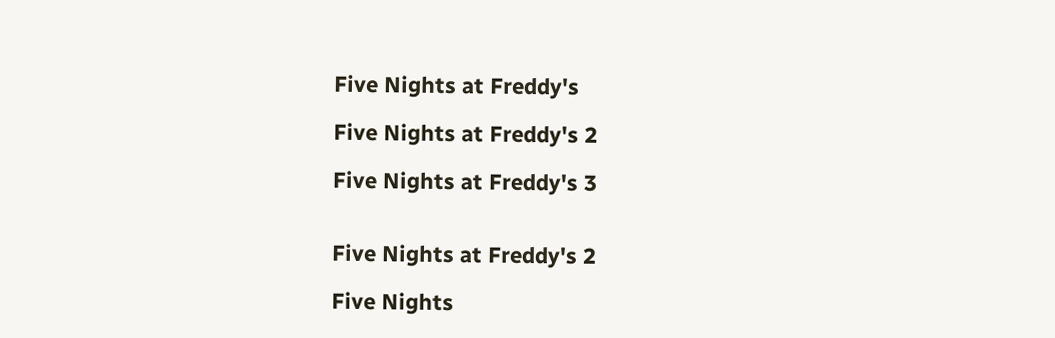Five Nights at Freddy's

Five Nights at Freddy's 2

Five Nights at Freddy's 3


Five Nights at Freddy's 2

Five Nights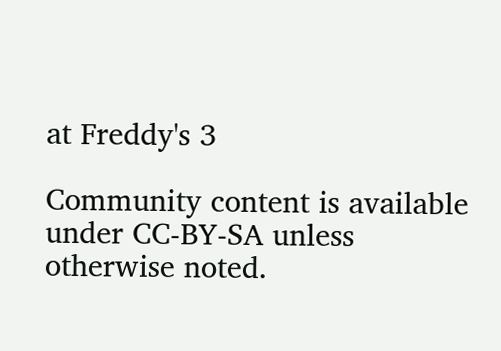at Freddy's 3

Community content is available under CC-BY-SA unless otherwise noted.